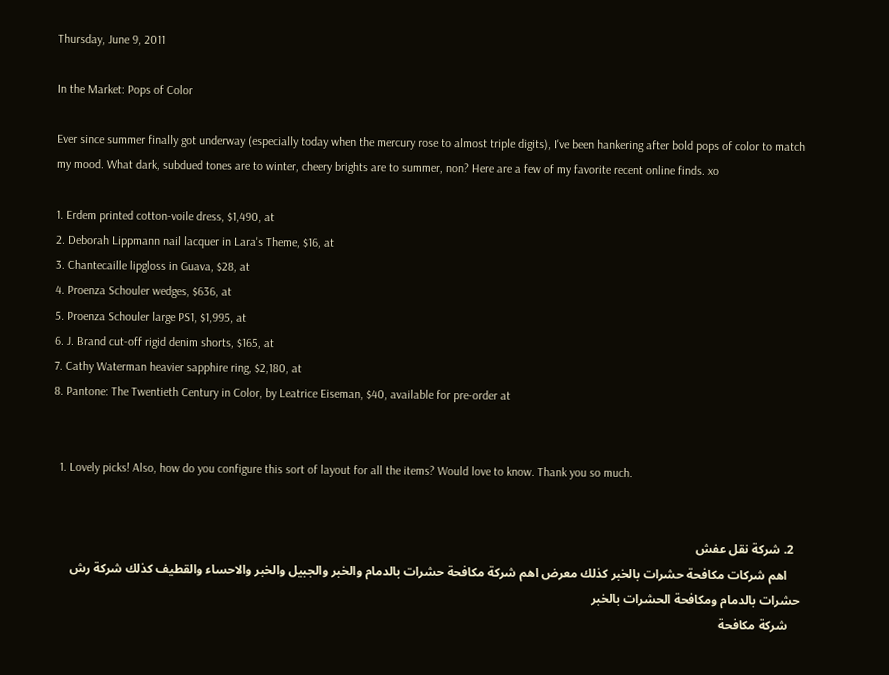Thursday, June 9, 2011

In the Market: Pops of Color

Ever since summer finally got underway (especially today when the mercury rose to almost triple digits), I've been hankering after bold pops of color to match my mood. What dark, subdued tones are to winter, cheery brights are to summer, non? Here are a few of my favorite recent online finds. xo

1. Erdem printed cotton-voile dress, $1,490, at
2. Deborah Lippmann nail lacquer in Lara's Theme, $16, at
3. Chantecaille lipgloss in Guava, $28, at
4. Proenza Schouler wedges, $636, at
5. Proenza Schouler large PS1, $1,995, at
6. J. Brand cut-off rigid denim shorts, $165, at
7. Cathy Waterman heavier sapphire ring, $2,180, at
8. Pantone: The Twentieth Century in Color, by Leatrice Eiseman, $40, available for pre-order at


  1. Lovely picks! Also, how do you configure this sort of layout for all the items? Would love to know. Thank you so much.


  2. شركة نقل عفش
    اهم شركات مكافحة حشرات بالخبر كذلك معرض اهم شركة مكافحة حشرات بالدمام والخبر والجبيل والخبر والاحساء والقطيف كذلك شركة رش حشرات بالدمام ومكافحة الحشرات بالخبر
    شركة مكافحة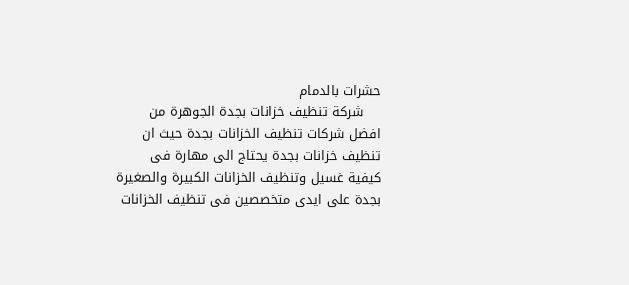حشرات بالدمام
    شركة تنظيف خزانات بجدة الجوهرة من افضل شركات تنظيف الخزانات بجدة حيث ان تنظيف خزانات بجدة يحتاج الى مهارة فى كيفية غسيل وتنظيف الخزانات الكبيرة والصغيرة بجدة على ايدى متخصصين فى تنظيف الخزانات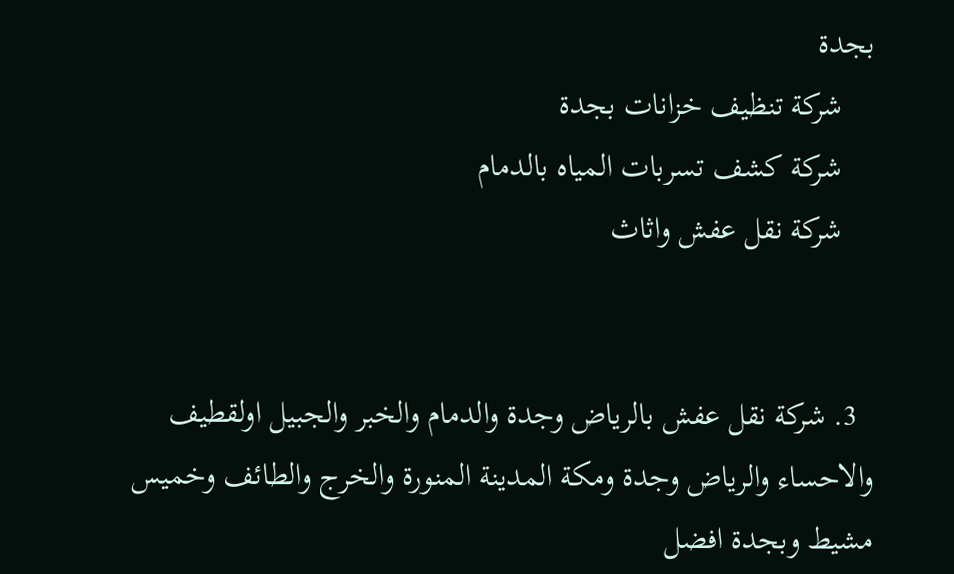بجدة
    شركة تنظيف خزانات بجدة
    شركة كشف تسربات المياه بالدمام
    شركة نقل عفش واثاث


  3. شركة نقل عفش بالرياض وجدة والدمام والخبر والجبيل اولقطيف والاحساء والرياض وجدة ومكة المدينة المنورة والخرج والطائف وخميس مشيط وبجدة افضل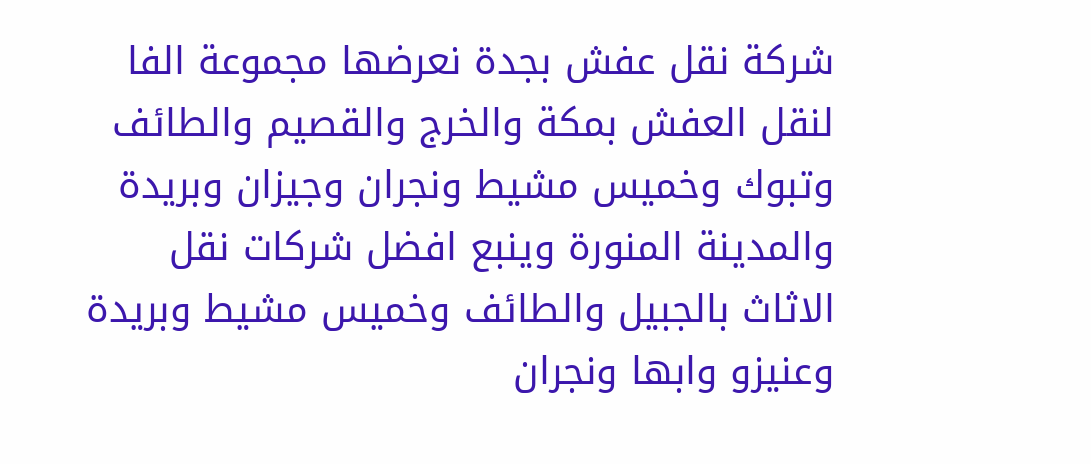شركة نقل عفش بجدة نعرضها مجموعة الفا لنقل العفش بمكة والخرج والقصيم والطائف وتبوك وخميس مشيط ونجران وجيزان وبريدة والمدينة المنورة وينبع افضل شركات نقل الاثاث بالجبيل والطائف وخميس مشيط وبريدة وعنيزو وابها ونجران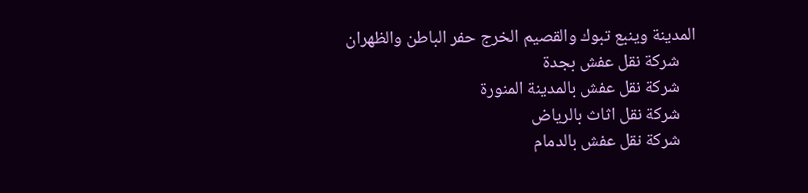المدينة وينبع تبوك والقصيم الخرج حفر الباطن والظهران
    شركة نقل عفش بجدة
    شركة نقل عفش بالمدينة المنورة
    شركة نقل اثاث بالرياض
    شركة نقل عفش بالدمام